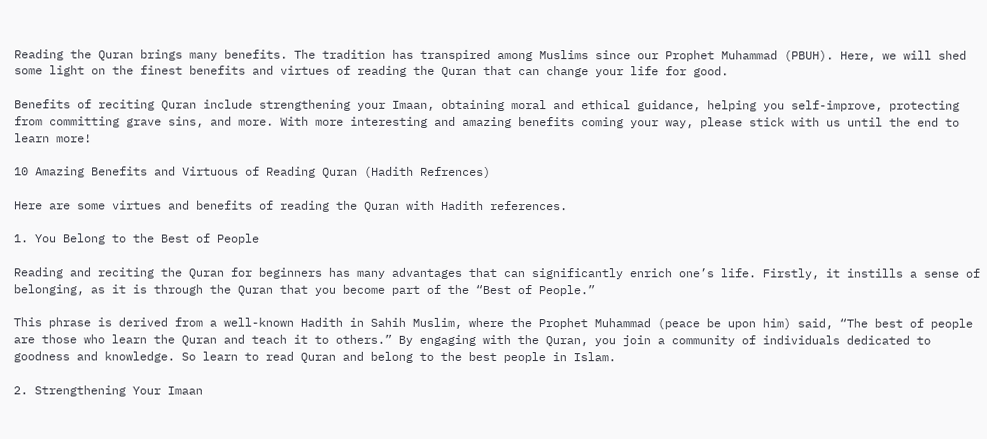Reading the Quran brings many benefits. The tradition has transpired among Muslims since our Prophet Muhammad (PBUH). Here, we will shed some light on the finest benefits and virtues of reading the Quran that can change your life for good.

Benefits of reciting Quran include strengthening your Imaan, obtaining moral and ethical guidance, helping you self-improve, protecting from committing grave sins, and more. With more interesting and amazing benefits coming your way, please stick with us until the end to learn more!

10 Amazing Benefits and Virtuous of Reading Quran (Hadith Refrences)

Here are some virtues and benefits of reading the Quran with Hadith references.

1. You Belong to the Best of People

Reading and reciting the Quran for beginners has many advantages that can significantly enrich one’s life. Firstly, it instills a sense of belonging, as it is through the Quran that you become part of the “Best of People.”

This phrase is derived from a well-known Hadith in Sahih Muslim, where the Prophet Muhammad (peace be upon him) said, “The best of people are those who learn the Quran and teach it to others.” By engaging with the Quran, you join a community of individuals dedicated to goodness and knowledge. So learn to read Quran and belong to the best people in Islam.

2. Strengthening Your Imaan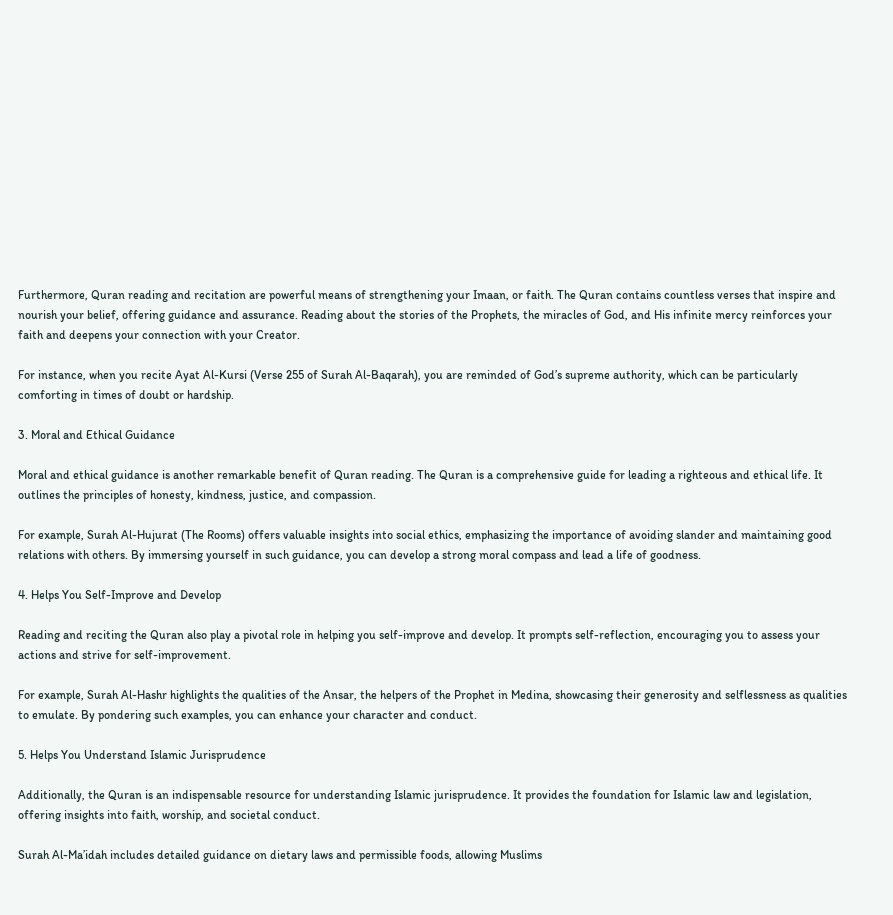Furthermore, Quran reading and recitation are powerful means of strengthening your Imaan, or faith. The Quran contains countless verses that inspire and nourish your belief, offering guidance and assurance. Reading about the stories of the Prophets, the miracles of God, and His infinite mercy reinforces your faith and deepens your connection with your Creator.

For instance, when you recite Ayat Al-Kursi (Verse 255 of Surah Al-Baqarah), you are reminded of God’s supreme authority, which can be particularly comforting in times of doubt or hardship.

3. Moral and Ethical Guidance

Moral and ethical guidance is another remarkable benefit of Quran reading. The Quran is a comprehensive guide for leading a righteous and ethical life. It outlines the principles of honesty, kindness, justice, and compassion.

For example, Surah Al-Hujurat (The Rooms) offers valuable insights into social ethics, emphasizing the importance of avoiding slander and maintaining good relations with others. By immersing yourself in such guidance, you can develop a strong moral compass and lead a life of goodness.

4. Helps You Self-Improve and Develop

Reading and reciting the Quran also play a pivotal role in helping you self-improve and develop. It prompts self-reflection, encouraging you to assess your actions and strive for self-improvement.

For example, Surah Al-Hashr highlights the qualities of the Ansar, the helpers of the Prophet in Medina, showcasing their generosity and selflessness as qualities to emulate. By pondering such examples, you can enhance your character and conduct.

5. Helps You Understand Islamic Jurisprudence

Additionally, the Quran is an indispensable resource for understanding Islamic jurisprudence. It provides the foundation for Islamic law and legislation, offering insights into faith, worship, and societal conduct.

Surah Al-Ma’idah includes detailed guidance on dietary laws and permissible foods, allowing Muslims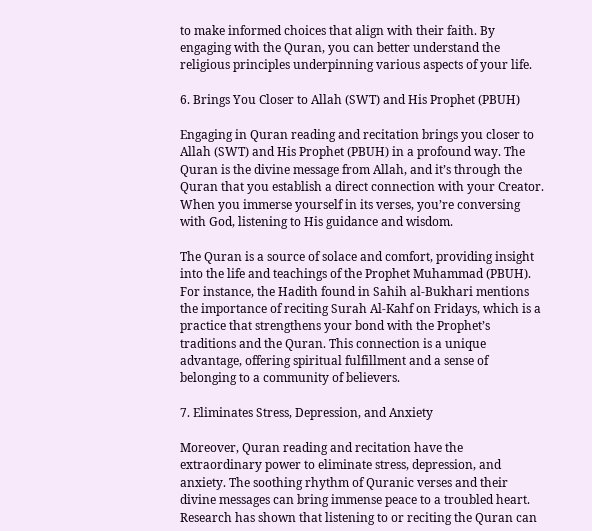to make informed choices that align with their faith. By engaging with the Quran, you can better understand the religious principles underpinning various aspects of your life.

6. Brings You Closer to Allah (SWT) and His Prophet (PBUH)

Engaging in Quran reading and recitation brings you closer to Allah (SWT) and His Prophet (PBUH) in a profound way. The Quran is the divine message from Allah, and it’s through the Quran that you establish a direct connection with your Creator. When you immerse yourself in its verses, you’re conversing with God, listening to His guidance and wisdom.

The Quran is a source of solace and comfort, providing insight into the life and teachings of the Prophet Muhammad (PBUH). For instance, the Hadith found in Sahih al-Bukhari mentions the importance of reciting Surah Al-Kahf on Fridays, which is a practice that strengthens your bond with the Prophet’s traditions and the Quran. This connection is a unique advantage, offering spiritual fulfillment and a sense of belonging to a community of believers.

7. Eliminates Stress, Depression, and Anxiety

Moreover, Quran reading and recitation have the extraordinary power to eliminate stress, depression, and anxiety. The soothing rhythm of Quranic verses and their divine messages can bring immense peace to a troubled heart. Research has shown that listening to or reciting the Quran can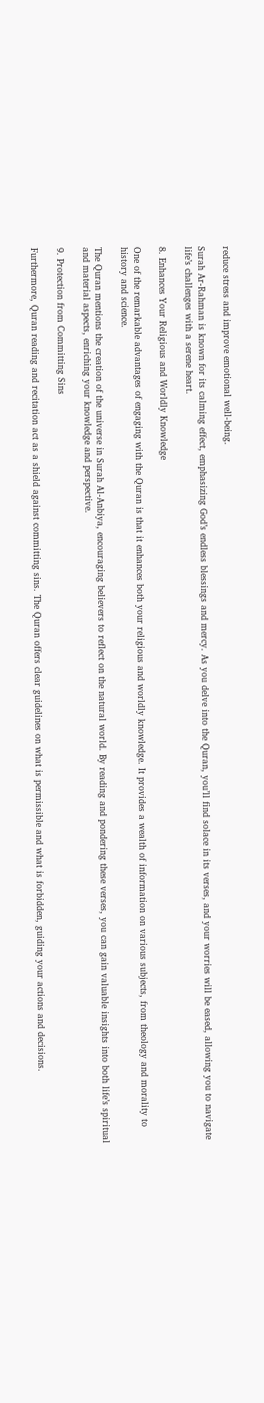reduce stress and improve emotional well-being.

Surah Ar-Rahman is known for its calming effect, emphasizing God’s endless blessings and mercy. As you delve into the Quran, you’ll find solace in its verses, and your worries will be eased, allowing you to navigate life’s challenges with a serene heart.

8. Enhances Your Religious and Worldly Knowledge

One of the remarkable advantages of engaging with the Quran is that it enhances both your religious and worldly knowledge. It provides a wealth of information on various subjects, from theology and morality to history and science.

The Quran mentions the creation of the universe in Surah Al-Anbiya, encouraging believers to reflect on the natural world. By reading and pondering these verses, you can gain valuable insights into both life’s spiritual and material aspects, enriching your knowledge and perspective.

9. Protection from Committing Sins

Furthermore, Quran reading and recitation act as a shield against committing sins. The Quran offers clear guidelines on what is permissible and what is forbidden, guiding your actions and decisions.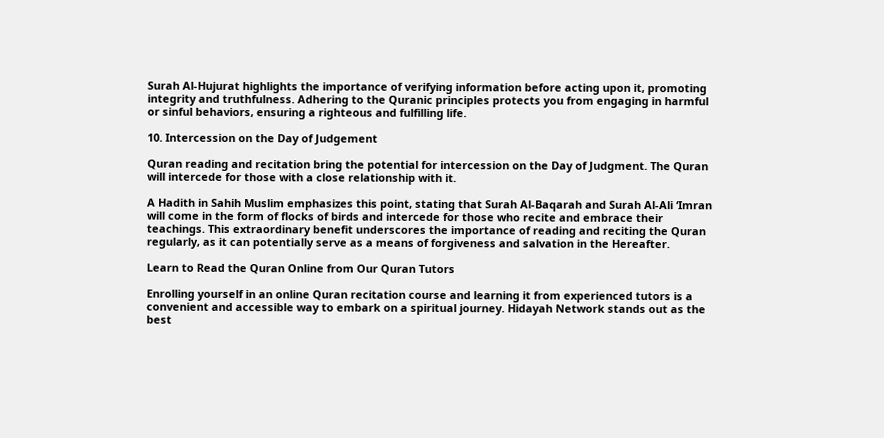Surah Al-Hujurat highlights the importance of verifying information before acting upon it, promoting integrity and truthfulness. Adhering to the Quranic principles protects you from engaging in harmful or sinful behaviors, ensuring a righteous and fulfilling life.

10. Intercession on the Day of Judgement

Quran reading and recitation bring the potential for intercession on the Day of Judgment. The Quran will intercede for those with a close relationship with it.

A Hadith in Sahih Muslim emphasizes this point, stating that Surah Al-Baqarah and Surah Al-Ali ‘Imran will come in the form of flocks of birds and intercede for those who recite and embrace their teachings. This extraordinary benefit underscores the importance of reading and reciting the Quran regularly, as it can potentially serve as a means of forgiveness and salvation in the Hereafter.

Learn to Read the Quran Online from Our Quran Tutors

Enrolling yourself in an online Quran recitation course and learning it from experienced tutors is a convenient and accessible way to embark on a spiritual journey. Hidayah Network stands out as the best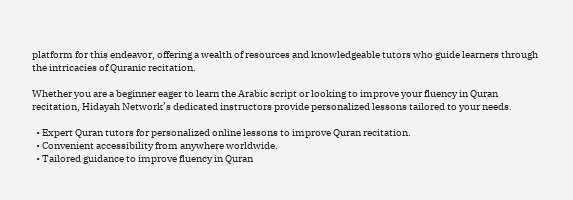platform for this endeavor, offering a wealth of resources and knowledgeable tutors who guide learners through the intricacies of Quranic recitation.

Whether you are a beginner eager to learn the Arabic script or looking to improve your fluency in Quran recitation, Hidayah Network’s dedicated instructors provide personalized lessons tailored to your needs.

  • Expert Quran tutors for personalized online lessons to improve Quran recitation.
  • Convenient accessibility from anywhere worldwide.
  • Tailored guidance to improve fluency in Quran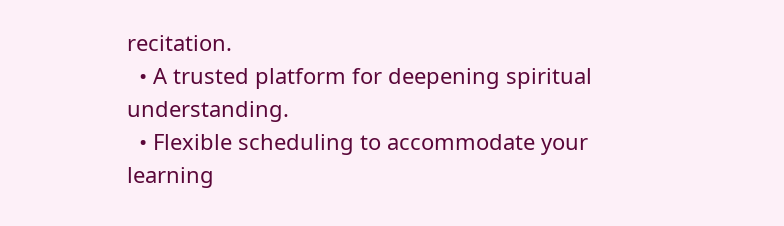recitation.
  • A trusted platform for deepening spiritual understanding.
  • Flexible scheduling to accommodate your learning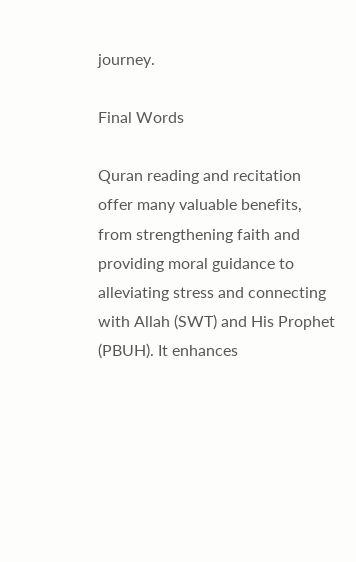journey.

Final Words

Quran reading and recitation offer many valuable benefits, from strengthening faith and providing moral guidance to alleviating stress and connecting with Allah (SWT) and His Prophet (PBUH). It enhances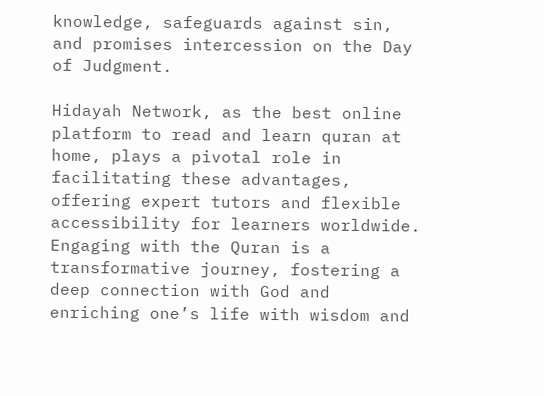knowledge, safeguards against sin, and promises intercession on the Day of Judgment.

Hidayah Network, as the best online platform to read and learn quran at home, plays a pivotal role in facilitating these advantages, offering expert tutors and flexible accessibility for learners worldwide. Engaging with the Quran is a transformative journey, fostering a deep connection with God and enriching one’s life with wisdom and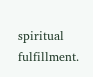spiritual fulfillment.